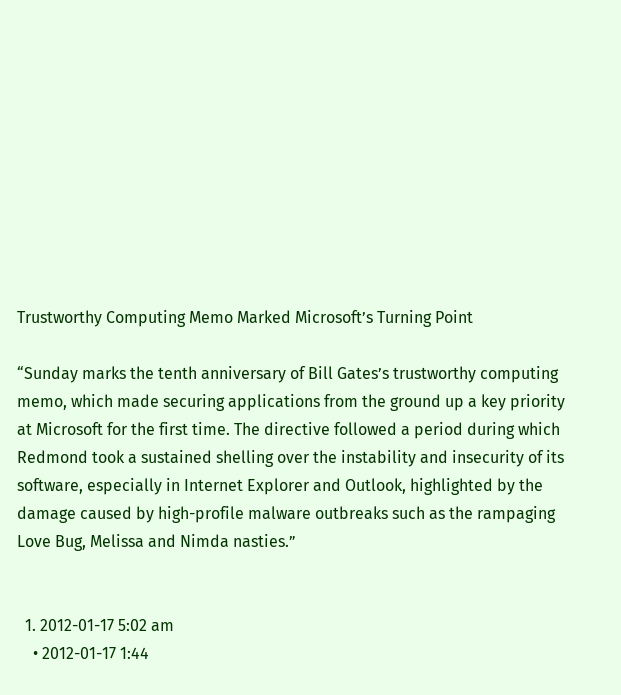Trustworthy Computing Memo Marked Microsoft’s Turning Point

“Sunday marks the tenth anniversary of Bill Gates’s trustworthy computing memo, which made securing applications from the ground up a key priority at Microsoft for the first time. The directive followed a period during which Redmond took a sustained shelling over the instability and insecurity of its software, especially in Internet Explorer and Outlook, highlighted by the damage caused by high-profile malware outbreaks such as the rampaging Love Bug, Melissa and Nimda nasties.”


  1. 2012-01-17 5:02 am
    • 2012-01-17 1:44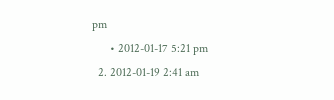pm
      • 2012-01-17 5:21 pm
  2. 2012-01-19 2:41 am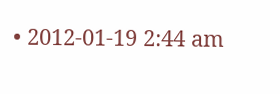• 2012-01-19 2:44 am